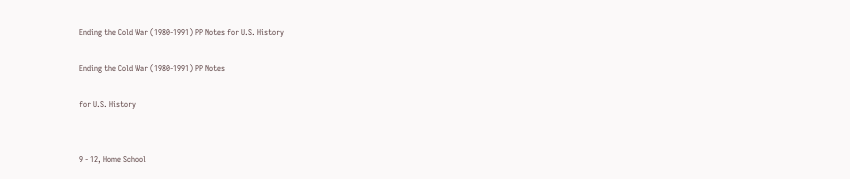Ending the Cold War (1980-1991) PP Notes for U.S. History

Ending the Cold War (1980-1991) PP Notes

for U.S. History


9 - 12, Home School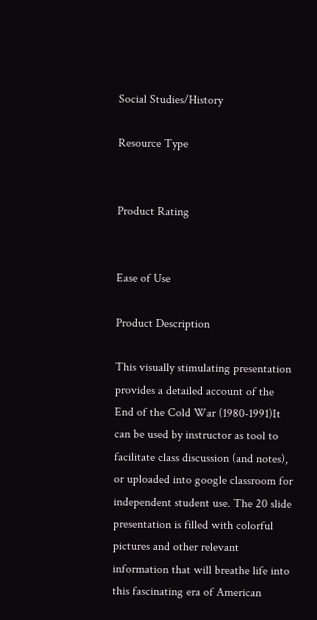Social Studies/History

Resource Type


Product Rating


Ease of Use

Product Description

This visually stimulating presentation provides a detailed account of the End of the Cold War (1980-1991)It can be used by instructor as tool to facilitate class discussion (and notes), or uploaded into google classroom for independent student use. The 20 slide presentation is filled with colorful pictures and other relevant information that will breathe life into this fascinating era of American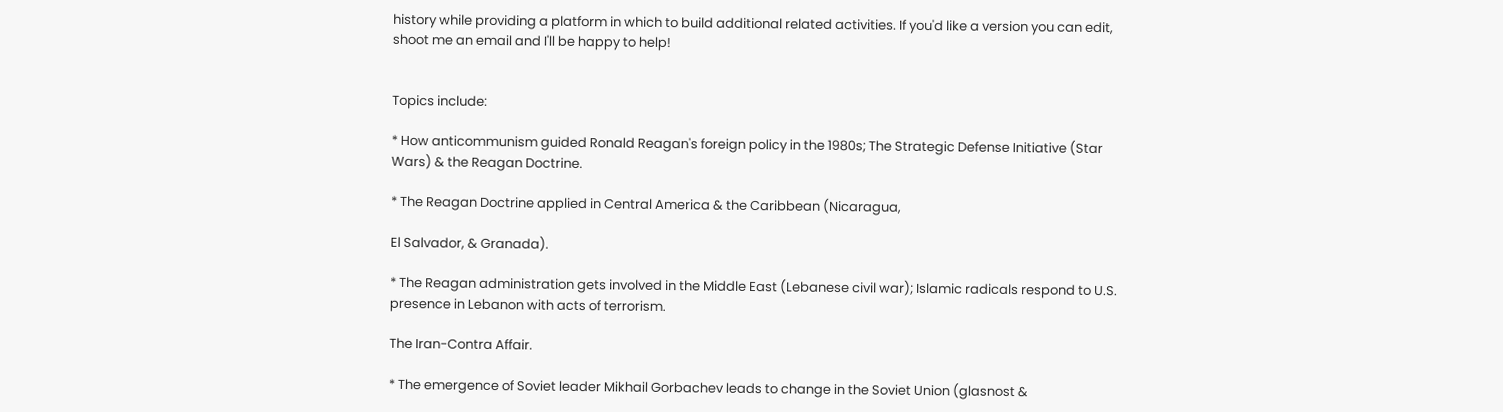history while providing a platform in which to build additional related activities. If you'd like a version you can edit, shoot me an email and I'll be happy to help!


Topics include:

* How anticommunism guided Ronald Reagan's foreign policy in the 1980s; The Strategic Defense Initiative (Star Wars) & the Reagan Doctrine.

* The Reagan Doctrine applied in Central America & the Caribbean (Nicaragua,

El Salvador, & Granada).

* The Reagan administration gets involved in the Middle East (Lebanese civil war); Islamic radicals respond to U.S. presence in Lebanon with acts of terrorism.

The Iran-Contra Affair.

* The emergence of Soviet leader Mikhail Gorbachev leads to change in the Soviet Union (glasnost &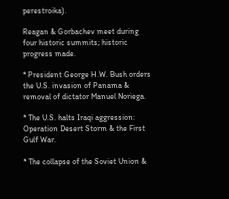perestroika).

Reagan & Gorbachev meet during four historic summits; historic progress made.

* President George H.W. Bush orders the U.S. invasion of Panama & removal of dictator Manuel Noriega.

* The U.S. halts Iraqi aggression: Operation Desert Storm & the First Gulf War.

* The collapse of the Soviet Union &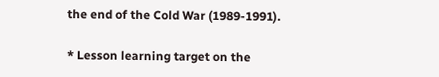the end of the Cold War (1989-1991).

* Lesson learning target on the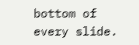bottom of every slide.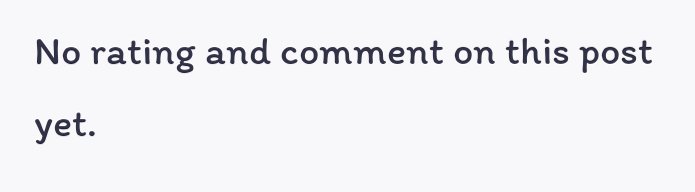No rating and comment on this post yet.